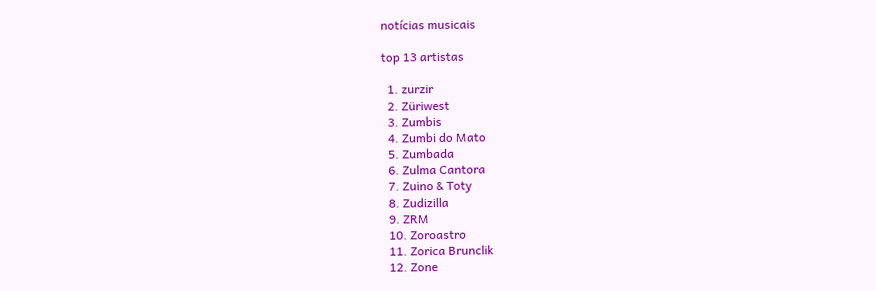notícias musicais

top 13 artistas

  1. zurzir
  2. Züriwest
  3. Zumbis
  4. Zumbi do Mato
  5. Zumbada
  6. Zulma Cantora
  7. Zuino & Toty
  8. Zudizilla
  9. ZRM
  10. Zoroastro
  11. Zorica Brunclik
  12. Zone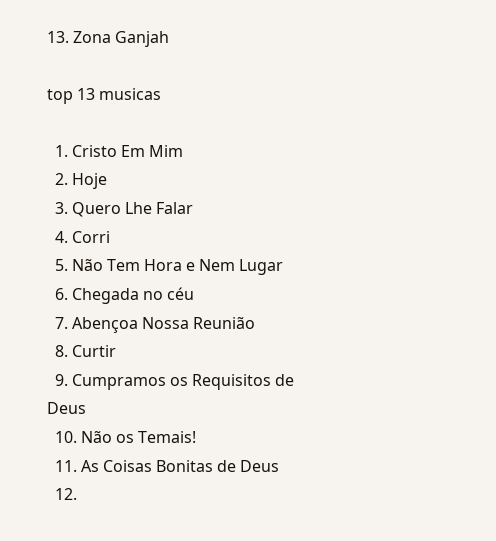13. Zona Ganjah

top 13 musicas

  1. Cristo Em Mim
  2. Hoje
  3. Quero Lhe Falar
  4. Corri
  5. Não Tem Hora e Nem Lugar
  6. Chegada no céu
  7. Abençoa Nossa Reunião
  8. Curtir
  9. Cumpramos os Requisitos de Deus
  10. Não os Temais!
  11. As Coisas Bonitas de Deus
  12.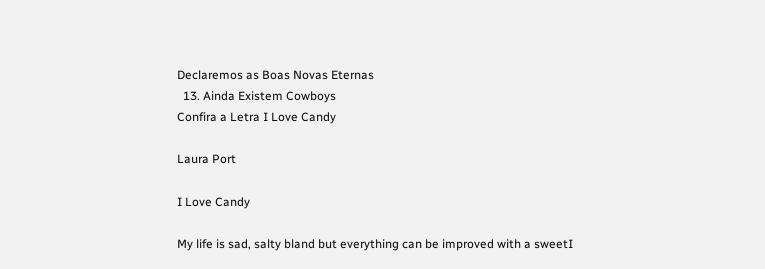Declaremos as Boas Novas Eternas
  13. Ainda Existem Cowboys
Confira a Letra I Love Candy

Laura Port

I Love Candy

My life is sad, salty bland but everything can be improved with a sweetI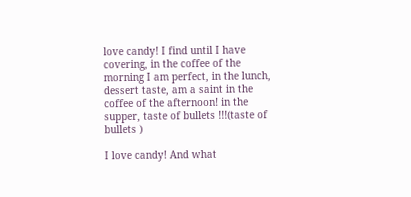love candy! I find until I have covering, in the coffee of the morning I am perfect, in the lunch, dessert taste, am a saint in the coffee of the afternoon! in the supper, taste of bullets !!!(taste of bullets )

I love candy! And what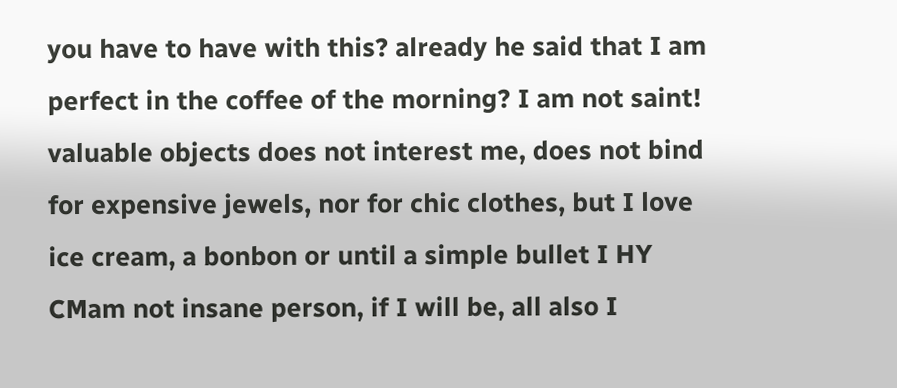you have to have with this? already he said that I am perfect in the coffee of the morning? I am not saint! valuable objects does not interest me, does not bind for expensive jewels, nor for chic clothes, but I love ice cream, a bonbon or until a simple bullet I HY CMam not insane person, if I will be, all also I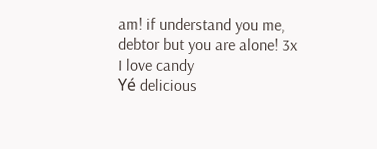am! if understand you me, debtor but you are alone! 3x
I love candy
Yé delicious